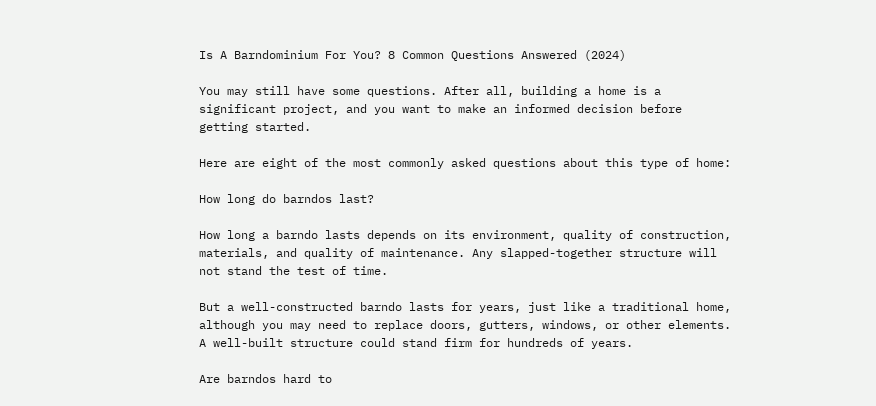Is A Barndominium For You? 8 Common Questions Answered (2024)

You may still have some questions. After all, building a home is a significant project, and you want to make an informed decision before getting started.

Here are eight of the most commonly asked questions about this type of home:

How long do barndos last?

How long a barndo lasts depends on its environment, quality of construction, materials, and quality of maintenance. Any slapped-together structure will not stand the test of time.

But a well-constructed barndo lasts for years, just like a traditional home, although you may need to replace doors, gutters, windows, or other elements. A well-built structure could stand firm for hundreds of years.

Are barndos hard to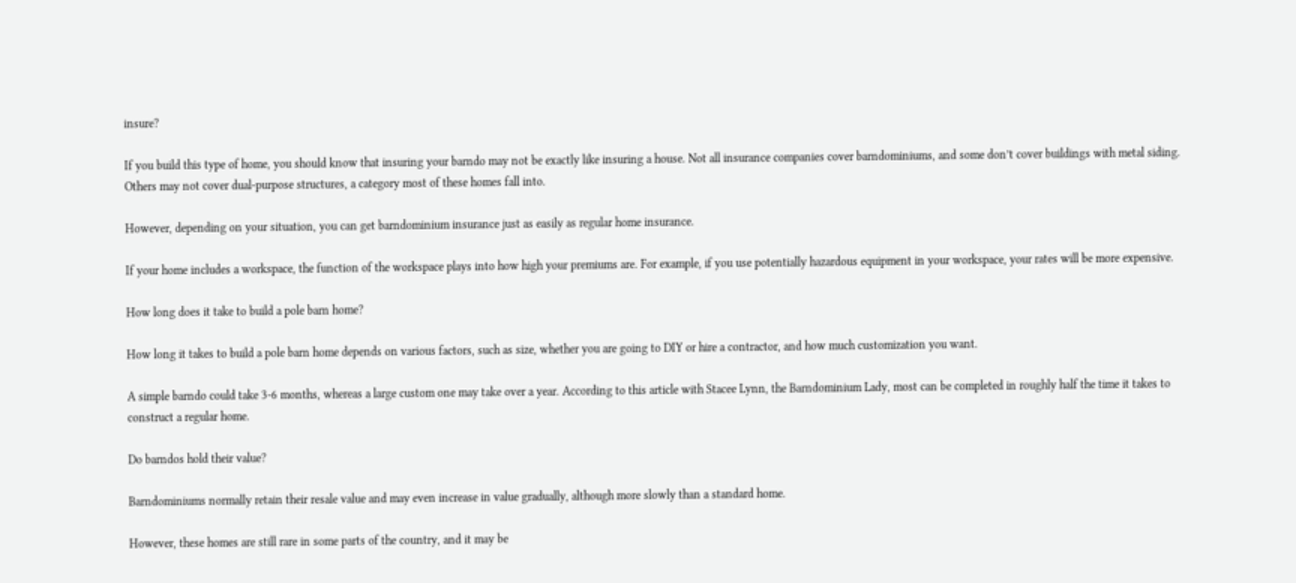insure?

If you build this type of home, you should know that insuring your barndo may not be exactly like insuring a house. Not all insurance companies cover barndominiums, and some don’t cover buildings with metal siding. Others may not cover dual-purpose structures, a category most of these homes fall into.

However, depending on your situation, you can get barndominium insurance just as easily as regular home insurance.

If your home includes a workspace, the function of the workspace plays into how high your premiums are. For example, if you use potentially hazardous equipment in your workspace, your rates will be more expensive.

How long does it take to build a pole barn home?

How long it takes to build a pole barn home depends on various factors, such as size, whether you are going to DIY or hire a contractor, and how much customization you want.

A simple barndo could take 3-6 months, whereas a large custom one may take over a year. According to this article with Stacee Lynn, the Barndominium Lady, most can be completed in roughly half the time it takes to construct a regular home.

Do barndos hold their value?

Barndominiums normally retain their resale value and may even increase in value gradually, although more slowly than a standard home.

However, these homes are still rare in some parts of the country, and it may be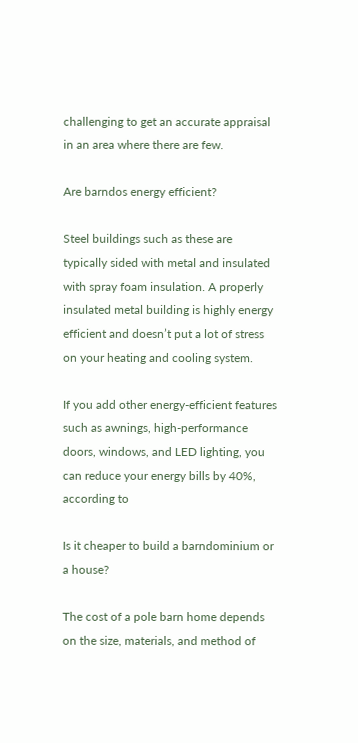challenging to get an accurate appraisal in an area where there are few.

Are barndos energy efficient?

Steel buildings such as these are typically sided with metal and insulated with spray foam insulation. A properly insulated metal building is highly energy efficient and doesn’t put a lot of stress on your heating and cooling system.

If you add other energy-efficient features such as awnings, high-performance doors, windows, and LED lighting, you can reduce your energy bills by 40%, according to

Is it cheaper to build a barndominium or a house?

The cost of a pole barn home depends on the size, materials, and method of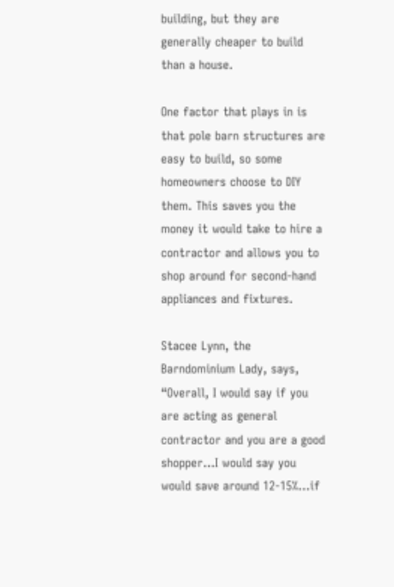building, but they are generally cheaper to build than a house.

One factor that plays in is that pole barn structures are easy to build, so some homeowners choose to DIY them. This saves you the money it would take to hire a contractor and allows you to shop around for second-hand appliances and fixtures.

Stacee Lynn, the Barndominium Lady, says, “Overall, I would say if you are acting as general contractor and you are a good shopper…I would say you would save around 12-15%...if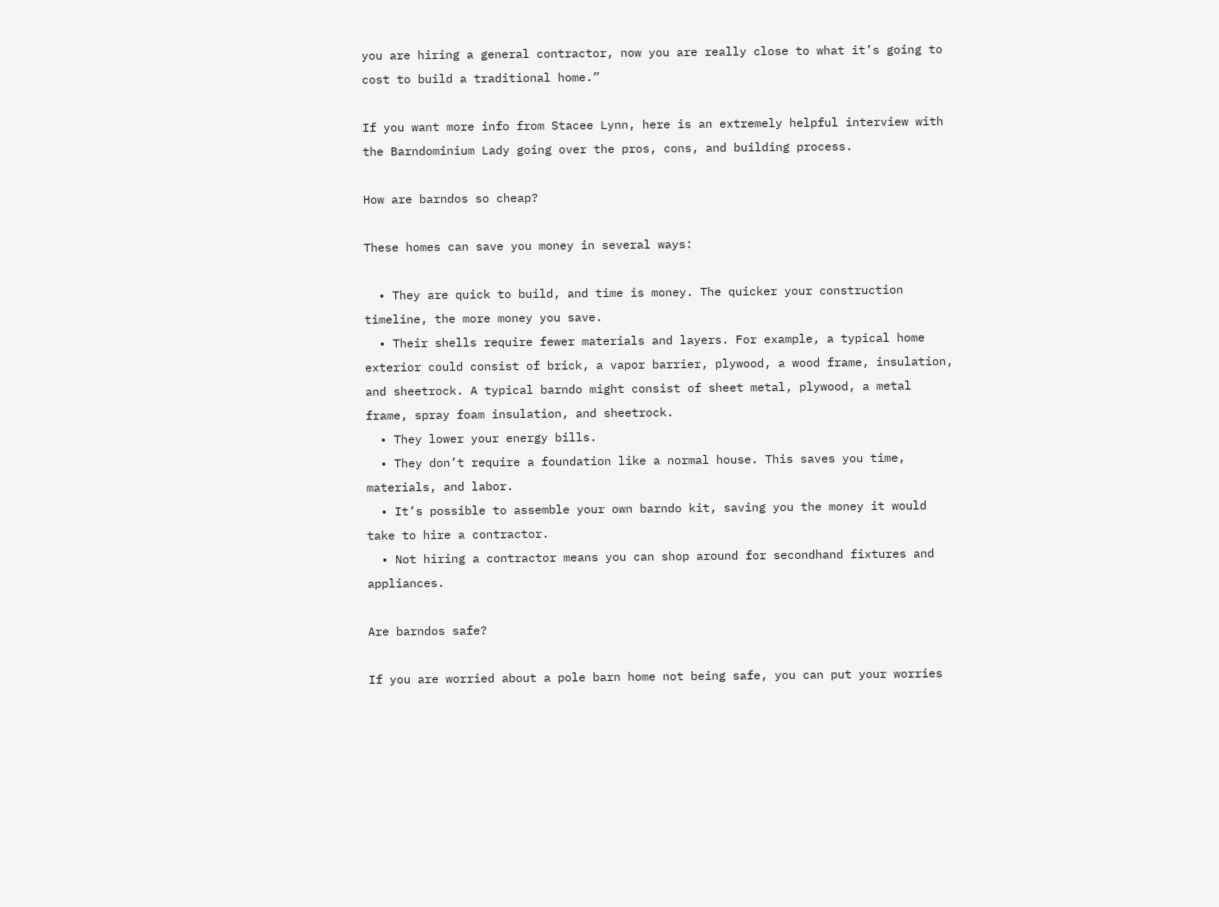you are hiring a general contractor, now you are really close to what it’s going to cost to build a traditional home.”

If you want more info from Stacee Lynn, here is an extremely helpful interview with the Barndominium Lady going over the pros, cons, and building process.

How are barndos so cheap?

These homes can save you money in several ways:

  • They are quick to build, and time is money. The quicker your construction timeline, the more money you save.
  • Their shells require fewer materials and layers. For example, a typical home exterior could consist of brick, a vapor barrier, plywood, a wood frame, insulation, and sheetrock. A typical barndo might consist of sheet metal, plywood, a metal frame, spray foam insulation, and sheetrock.
  • They lower your energy bills.
  • They don’t require a foundation like a normal house. This saves you time, materials, and labor.
  • It’s possible to assemble your own barndo kit, saving you the money it would take to hire a contractor.
  • Not hiring a contractor means you can shop around for secondhand fixtures and appliances.

Are barndos safe?

If you are worried about a pole barn home not being safe, you can put your worries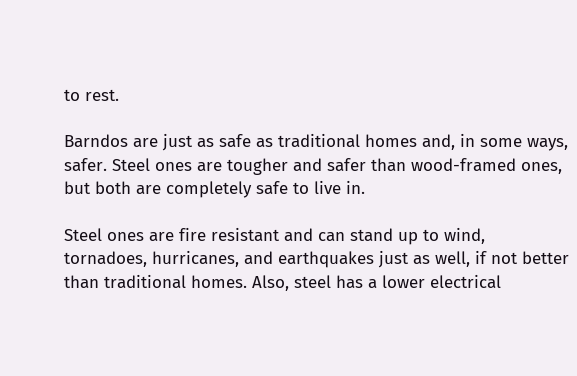to rest.

Barndos are just as safe as traditional homes and, in some ways, safer. Steel ones are tougher and safer than wood-framed ones, but both are completely safe to live in.

Steel ones are fire resistant and can stand up to wind, tornadoes, hurricanes, and earthquakes just as well, if not better than traditional homes. Also, steel has a lower electrical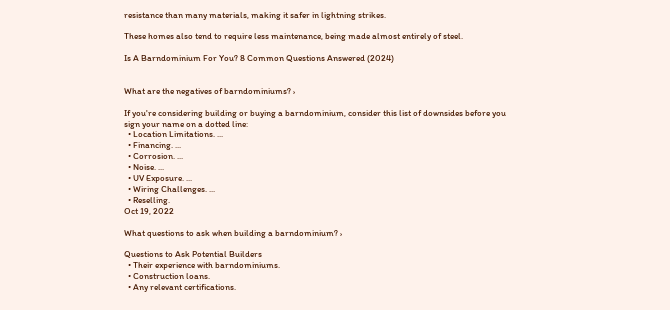resistance than many materials, making it safer in lightning strikes.

These homes also tend to require less maintenance, being made almost entirely of steel.

Is A Barndominium For You? 8 Common Questions Answered (2024)


What are the negatives of barndominiums? ›

If you're considering building or buying a barndominium, consider this list of downsides before you sign your name on a dotted line:
  • Location Limitations. ...
  • Financing. ...
  • Corrosion. ...
  • Noise. ...
  • UV Exposure. ...
  • Wiring Challenges. ...
  • Reselling.
Oct 19, 2022

What questions to ask when building a barndominium? ›

Questions to Ask Potential Builders
  • Their experience with barndominiums.
  • Construction loans.
  • Any relevant certifications.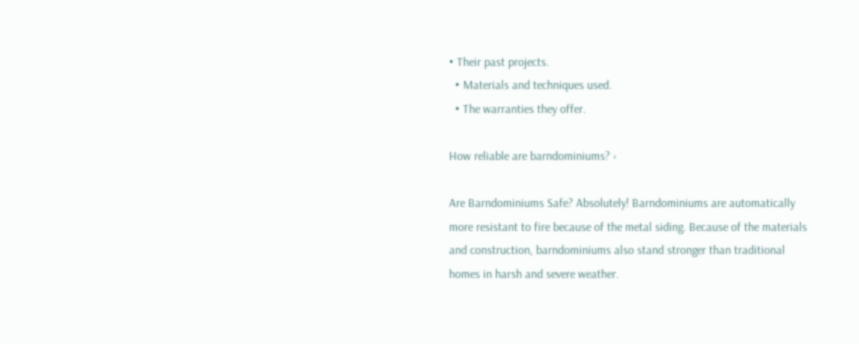• Their past projects.
  • Materials and techniques used.
  • The warranties they offer.

How reliable are barndominiums? ›

Are Barndominiums Safe? Absolutely! Barndominiums are automatically more resistant to fire because of the metal siding. Because of the materials and construction, barndominiums also stand stronger than traditional homes in harsh and severe weather.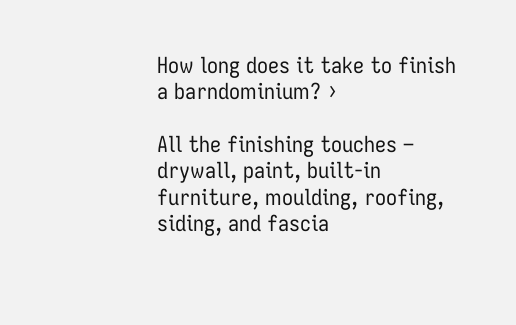How long does it take to finish a barndominium? ›

All the finishing touches – drywall, paint, built-in furniture, moulding, roofing, siding, and fascia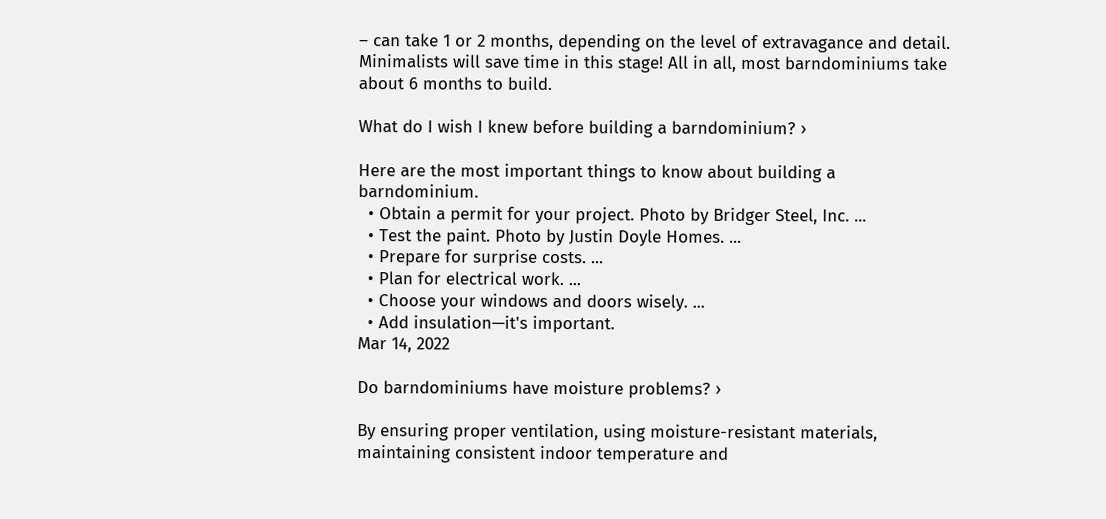– can take 1 or 2 months, depending on the level of extravagance and detail. Minimalists will save time in this stage! All in all, most barndominiums take about 6 months to build.

What do I wish I knew before building a barndominium? ›

Here are the most important things to know about building a barndominium.
  • Obtain a permit for your project. Photo by Bridger Steel, Inc. ...
  • Test the paint. Photo by Justin Doyle Homes. ...
  • Prepare for surprise costs. ...
  • Plan for electrical work. ...
  • Choose your windows and doors wisely. ...
  • Add insulation—it's important.
Mar 14, 2022

Do barndominiums have moisture problems? ›

By ensuring proper ventilation, using moisture-resistant materials, maintaining consistent indoor temperature and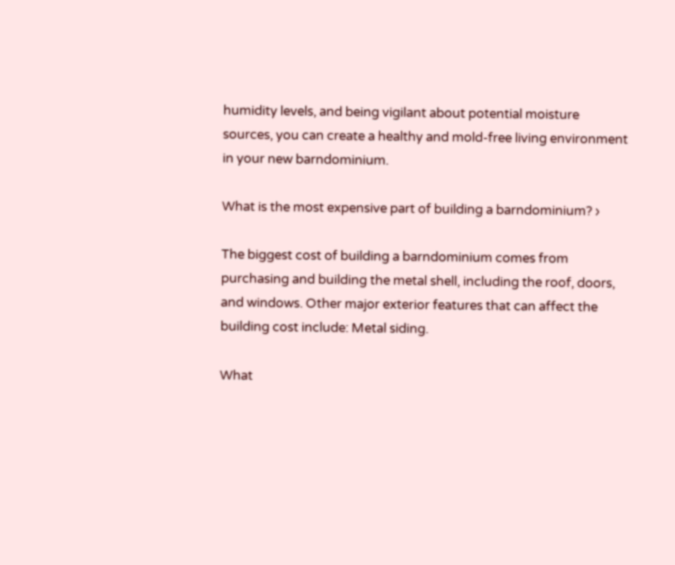humidity levels, and being vigilant about potential moisture sources, you can create a healthy and mold-free living environment in your new barndominium.

What is the most expensive part of building a barndominium? ›

The biggest cost of building a barndominium comes from purchasing and building the metal shell, including the roof, doors, and windows. Other major exterior features that can affect the building cost include: Metal siding.

What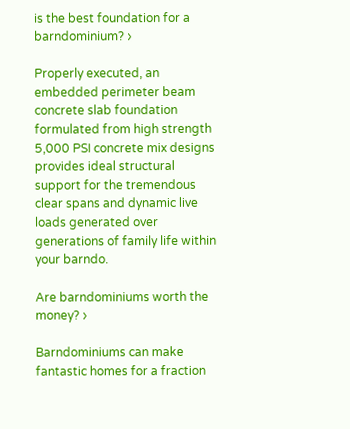is the best foundation for a barndominium? ›

Properly executed, an embedded perimeter beam concrete slab foundation formulated from high strength 5,000 PSI concrete mix designs provides ideal structural support for the tremendous clear spans and dynamic live loads generated over generations of family life within your barndo.

Are barndominiums worth the money? ›

Barndominiums can make fantastic homes for a fraction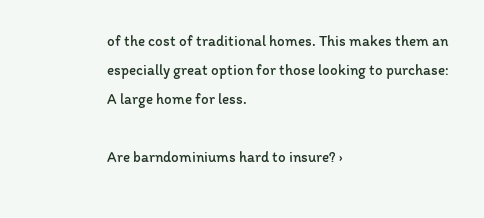of the cost of traditional homes. This makes them an especially great option for those looking to purchase: A large home for less.

Are barndominiums hard to insure? ›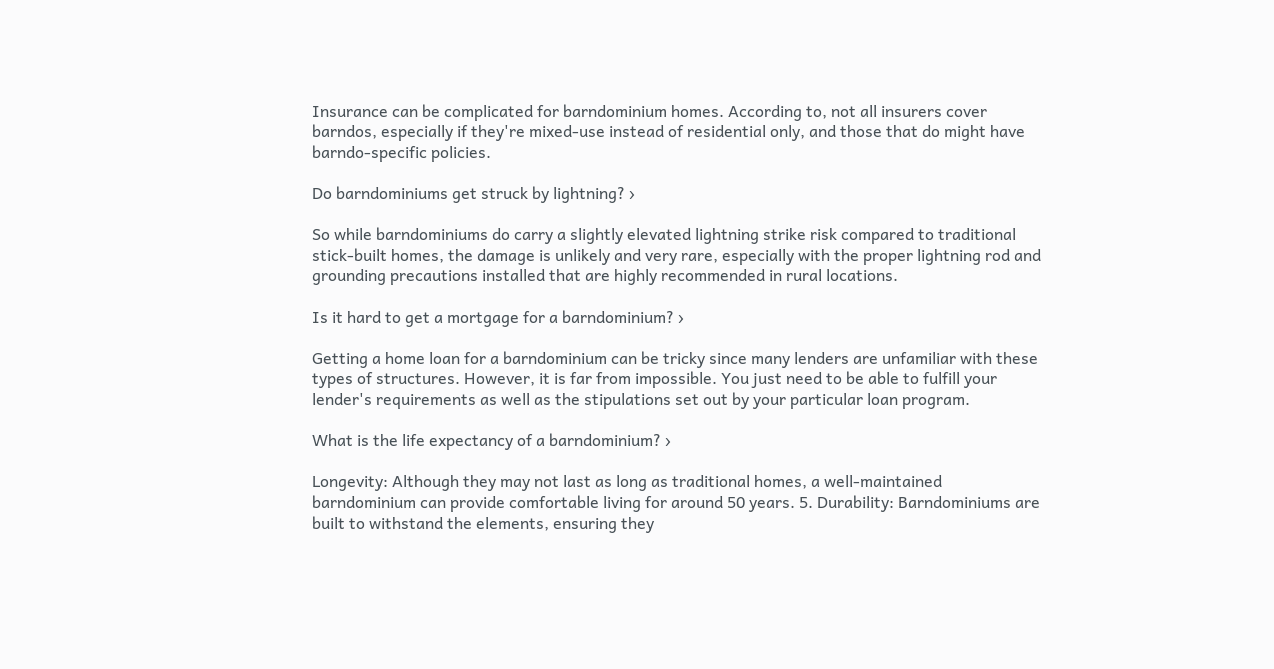Insurance can be complicated for barndominium homes. According to, not all insurers cover barndos, especially if they're mixed-use instead of residential only, and those that do might have barndo-specific policies.

Do barndominiums get struck by lightning? ›

So while barndominiums do carry a slightly elevated lightning strike risk compared to traditional stick-built homes, the damage is unlikely and very rare, especially with the proper lightning rod and grounding precautions installed that are highly recommended in rural locations.

Is it hard to get a mortgage for a barndominium? ›

Getting a home loan for a barndominium can be tricky since many lenders are unfamiliar with these types of structures. However, it is far from impossible. You just need to be able to fulfill your lender's requirements as well as the stipulations set out by your particular loan program.

What is the life expectancy of a barndominium? ›

Longevity: Although they may not last as long as traditional homes, a well-maintained barndominium can provide comfortable living for around 50 years. 5. Durability: Barndominiums are built to withstand the elements, ensuring they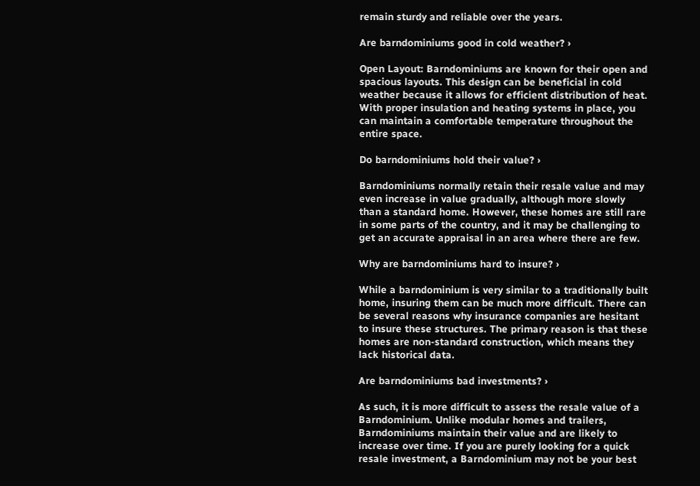remain sturdy and reliable over the years.

Are barndominiums good in cold weather? ›

Open Layout: Barndominiums are known for their open and spacious layouts. This design can be beneficial in cold weather because it allows for efficient distribution of heat. With proper insulation and heating systems in place, you can maintain a comfortable temperature throughout the entire space.

Do barndominiums hold their value? ›

Barndominiums normally retain their resale value and may even increase in value gradually, although more slowly than a standard home. However, these homes are still rare in some parts of the country, and it may be challenging to get an accurate appraisal in an area where there are few.

Why are barndominiums hard to insure? ›

While a barndominium is very similar to a traditionally built home, insuring them can be much more difficult. There can be several reasons why insurance companies are hesitant to insure these structures. The primary reason is that these homes are non-standard construction, which means they lack historical data.

Are barndominiums bad investments? ›

As such, it is more difficult to assess the resale value of a Barndominium. Unlike modular homes and trailers, Barndominiums maintain their value and are likely to increase over time. If you are purely looking for a quick resale investment, a Barndominium may not be your best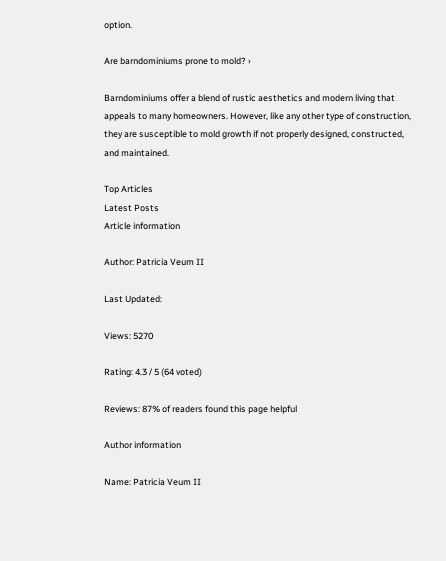option.

Are barndominiums prone to mold? ›

Barndominiums offer a blend of rustic aesthetics and modern living that appeals to many homeowners. However, like any other type of construction, they are susceptible to mold growth if not properly designed, constructed, and maintained.

Top Articles
Latest Posts
Article information

Author: Patricia Veum II

Last Updated:

Views: 5270

Rating: 4.3 / 5 (64 voted)

Reviews: 87% of readers found this page helpful

Author information

Name: Patricia Veum II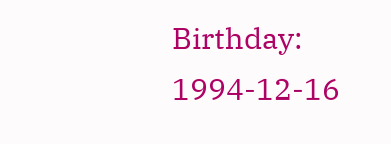Birthday: 1994-12-16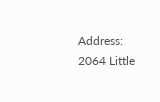Address: 2064 Little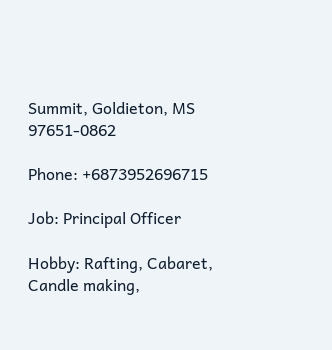Summit, Goldieton, MS 97651-0862

Phone: +6873952696715

Job: Principal Officer

Hobby: Rafting, Cabaret, Candle making,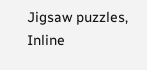Jigsaw puzzles, Inline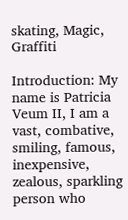skating, Magic, Graffiti

Introduction: My name is Patricia Veum II, I am a vast, combative, smiling, famous, inexpensive, zealous, sparkling person who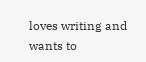loves writing and wants to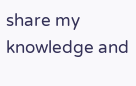share my knowledge and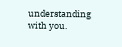understanding with you.